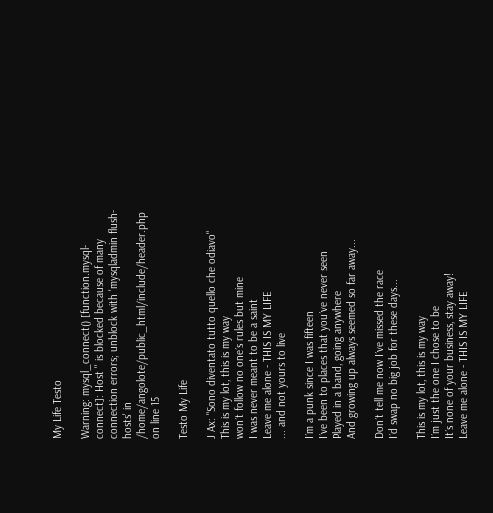My Life Testo

Warning: mysql_connect() [function.mysql-connect]: Host '' is blocked because of many connection errors; unblock with 'mysqladmin flush-hosts' in /home/angolote/public_html/include/header.php on line 15

Testo My Life

J Ax: "Sono diventato tutto quello che odiavo"
This is my lot, this is my way
won´t follow no one´s rules but mine
I was never meant to be a saint
Leave me alone - THIS IS MY LIFE
... and not yours to live

I´m a punk since I was fifteen
I´ve been to places that you´ve never seen
Played in a band, going anywhere
And growing up always seemed so far away...

Don´t tell me now I´ve missed the race
I´d swap no big job for these days...

This is my lot, this is my way
I´m just the one I chose to be
It´s none of your business, stay away!
Leave me alone - THIS IS MY LIFE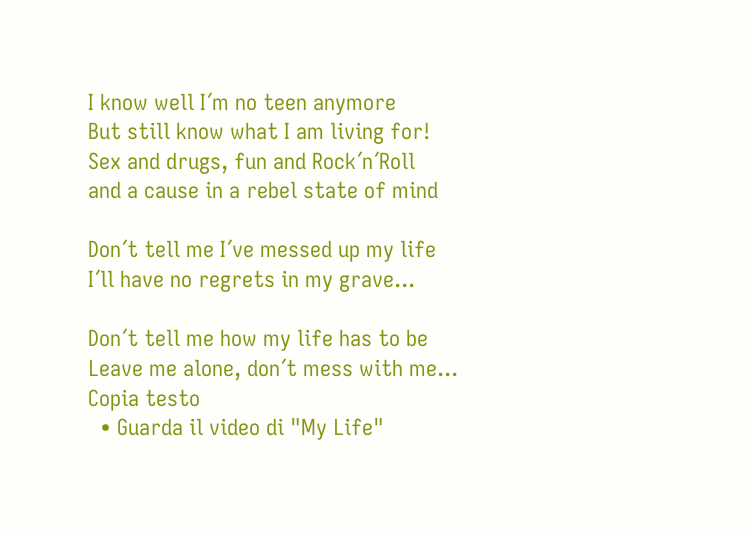I know well I´m no teen anymore
But still know what I am living for!
Sex and drugs, fun and Rock´n´Roll
and a cause in a rebel state of mind

Don´t tell me I´ve messed up my life
I´ll have no regrets in my grave...

Don´t tell me how my life has to be
Leave me alone, don´t mess with me...
Copia testo
  • Guarda il video di "My Life"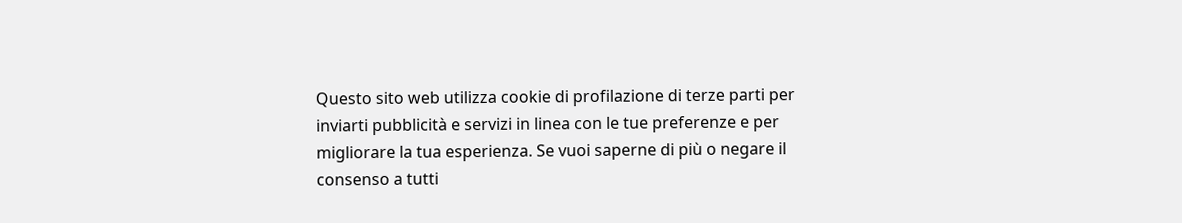Questo sito web utilizza cookie di profilazione di terze parti per inviarti pubblicità e servizi in linea con le tue preferenze e per migliorare la tua esperienza. Se vuoi saperne di più o negare il consenso a tutti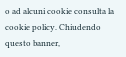o ad alcuni cookie consulta la cookie policy. Chiudendo questo banner,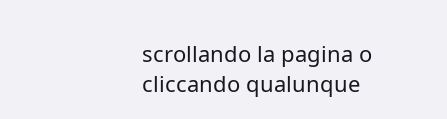scrollando la pagina o cliccando qualunque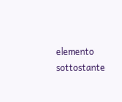elemento sottostante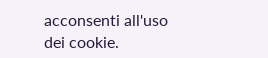acconsenti all'uso dei cookie.